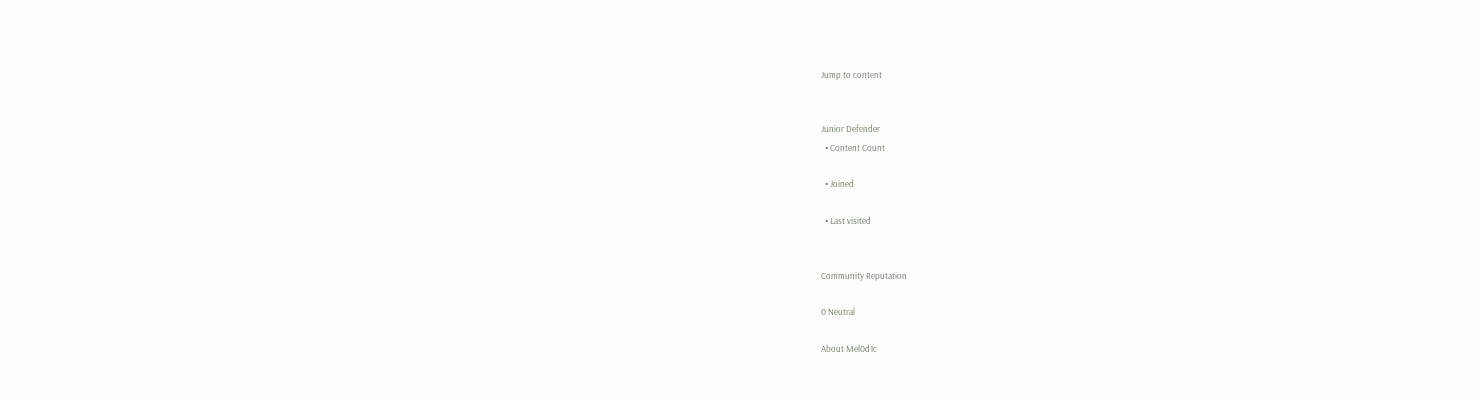Jump to content


Junior Defender
  • Content Count

  • Joined

  • Last visited


Community Reputation

0 Neutral

About Mel0d1c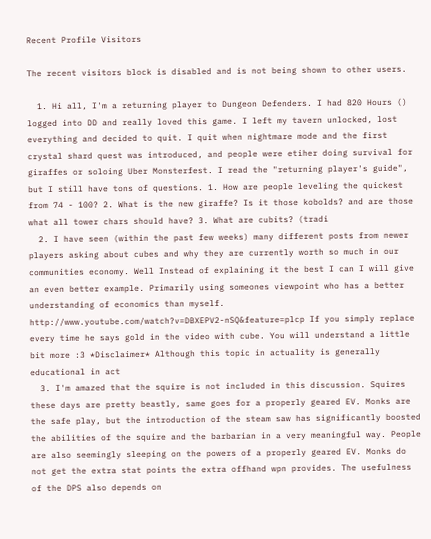Recent Profile Visitors

The recent visitors block is disabled and is not being shown to other users.

  1. Hi all, I'm a returning player to Dungeon Defenders. I had 820 Hours () logged into DD and really loved this game. I left my tavern unlocked, lost everything and decided to quit. I quit when nightmare mode and the first crystal shard quest was introduced, and people were etiher doing survival for giraffes or soloing Uber Monsterfest. I read the "returning player's guide", but I still have tons of questions. 1. How are people leveling the quickest from 74 - 100? 2. What is the new giraffe? Is it those kobolds? and are those what all tower chars should have? 3. What are cubits? (tradi
  2. I have seen (within the past few weeks) many different posts from newer players asking about cubes and why they are currently worth so much in our communities economy. Well Instead of explaining it the best I can I will give an even better example. Primarily using someones viewpoint who has a better understanding of economics than myself. http://www.youtube.com/watch?v=DBXEPV2-nSQ&feature=plcp If you simply replace every time he says gold in the video with cube. You will understand a little bit more :3 *Disclaimer* Although this topic in actuality is generally educational in act
  3. I'm amazed that the squire is not included in this discussion. Squires these days are pretty beastly, same goes for a properly geared EV. Monks are the safe play, but the introduction of the steam saw has significantly boosted the abilities of the squire and the barbarian in a very meaningful way. People are also seemingly sleeping on the powers of a properly geared EV. Monks do not get the extra stat points the extra offhand wpn provides. The usefulness of the DPS also depends on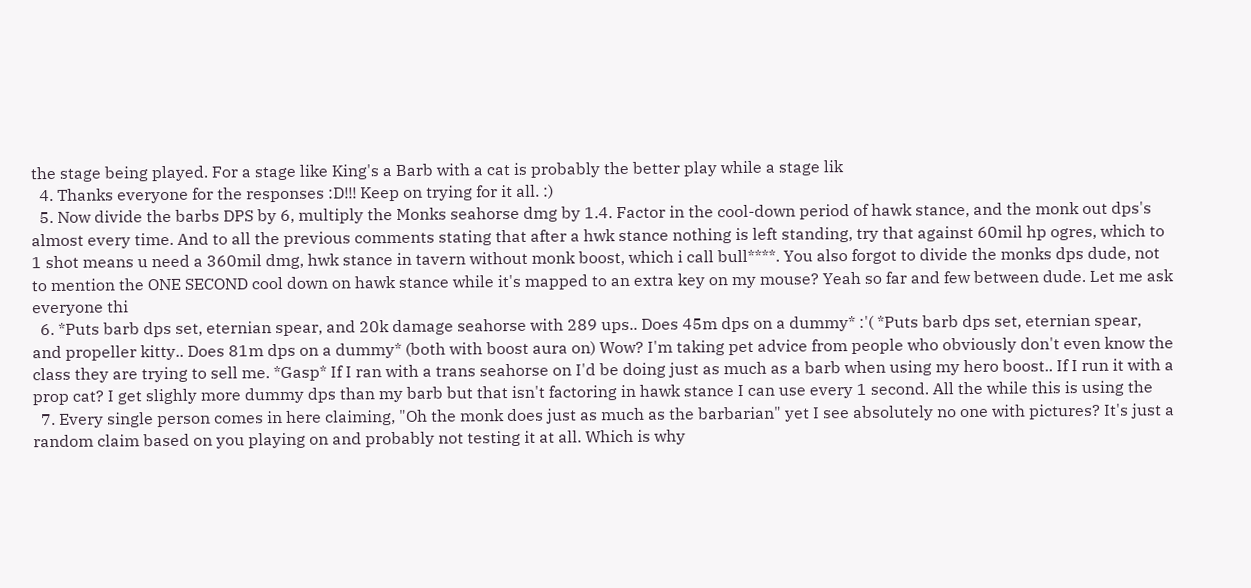the stage being played. For a stage like King's a Barb with a cat is probably the better play while a stage lik
  4. Thanks everyone for the responses :D!!! Keep on trying for it all. :)
  5. Now divide the barbs DPS by 6, multiply the Monks seahorse dmg by 1.4. Factor in the cool-down period of hawk stance, and the monk out dps's almost every time. And to all the previous comments stating that after a hwk stance nothing is left standing, try that against 60mil hp ogres, which to 1 shot means u need a 360mil dmg, hwk stance in tavern without monk boost, which i call bull****. You also forgot to divide the monks dps dude, not to mention the ONE SECOND cool down on hawk stance while it's mapped to an extra key on my mouse? Yeah so far and few between dude. Let me ask everyone thi
  6. *Puts barb dps set, eternian spear, and 20k damage seahorse with 289 ups.. Does 45m dps on a dummy* :'( *Puts barb dps set, eternian spear, and propeller kitty.. Does 81m dps on a dummy* (both with boost aura on) Wow? I'm taking pet advice from people who obviously don't even know the class they are trying to sell me. *Gasp* If I ran with a trans seahorse on I'd be doing just as much as a barb when using my hero boost.. If I run it with a prop cat? I get slighly more dummy dps than my barb but that isn't factoring in hawk stance I can use every 1 second. All the while this is using the
  7. Every single person comes in here claiming, "Oh the monk does just as much as the barbarian" yet I see absolutely no one with pictures? It's just a random claim based on you playing on and probably not testing it at all. Which is why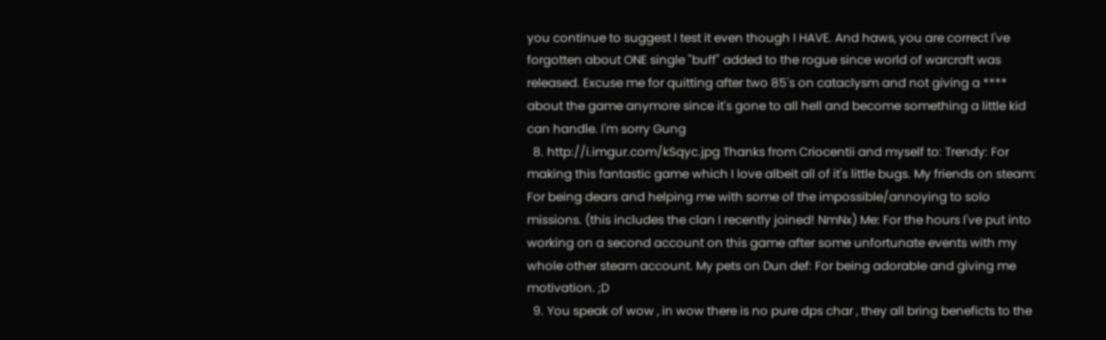you continue to suggest I test it even though I HAVE. And haws, you are correct I've forgotten about ONE single "buff" added to the rogue since world of warcraft was released. Excuse me for quitting after two 85's on cataclysm and not giving a **** about the game anymore since it's gone to all hell and become something a little kid can handle. I'm sorry Gung
  8. http://i.imgur.com/kSqyc.jpg Thanks from Criocentii and myself to: Trendy: For making this fantastic game which I love albeit all of it's little bugs. My friends on steam: For being dears and helping me with some of the impossible/annoying to solo missions. (this includes the clan I recently joined! NmNx) Me: For the hours I've put into working on a second account on this game after some unfortunate events with my whole other steam account. My pets on Dun def: For being adorable and giving me motivation. ;D
  9. You speak of wow , in wow there is no pure dps char , they all bring beneficts to the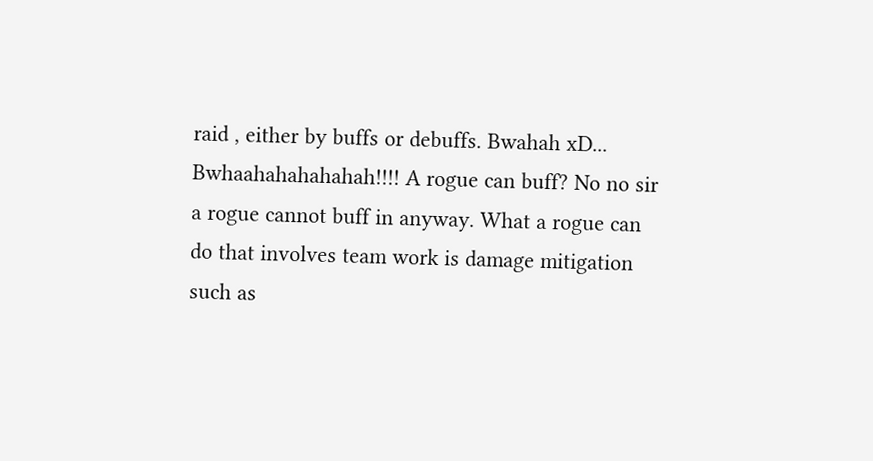raid , either by buffs or debuffs. Bwahah xD... Bwhaahahahahahah!!!! A rogue can buff? No no sir a rogue cannot buff in anyway. What a rogue can do that involves team work is damage mitigation such as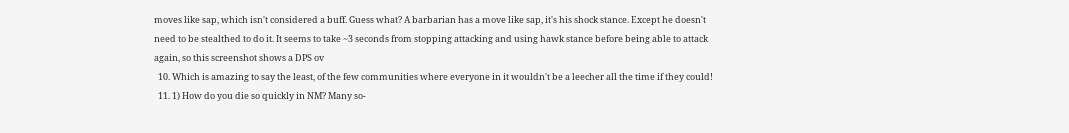moves like sap, which isn't considered a buff. Guess what? A barbarian has a move like sap, it's his shock stance. Except he doesn't need to be stealthed to do it. It seems to take ~3 seconds from stopping attacking and using hawk stance before being able to attack again, so this screenshot shows a DPS ov
  10. Which is amazing to say the least, of the few communities where everyone in it wouldn't be a leecher all the time if they could!
  11. 1) How do you die so quickly in NM? Many so-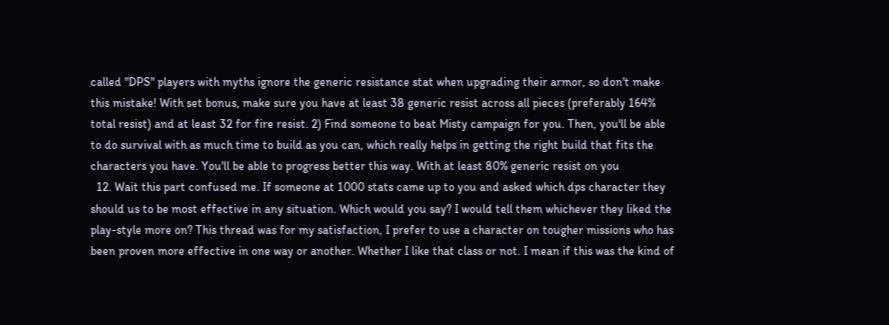called "DPS" players with myths ignore the generic resistance stat when upgrading their armor, so don't make this mistake! With set bonus, make sure you have at least 38 generic resist across all pieces (preferably 164% total resist) and at least 32 for fire resist. 2) Find someone to beat Misty campaign for you. Then, you'll be able to do survival with as much time to build as you can, which really helps in getting the right build that fits the characters you have. You'll be able to progress better this way. With at least 80% generic resist on you
  12. Wait this part confused me. If someone at 1000 stats came up to you and asked which dps character they should us to be most effective in any situation. Which would you say? I would tell them whichever they liked the play-style more on? This thread was for my satisfaction, I prefer to use a character on tougher missions who has been proven more effective in one way or another. Whether I like that class or not. I mean if this was the kind of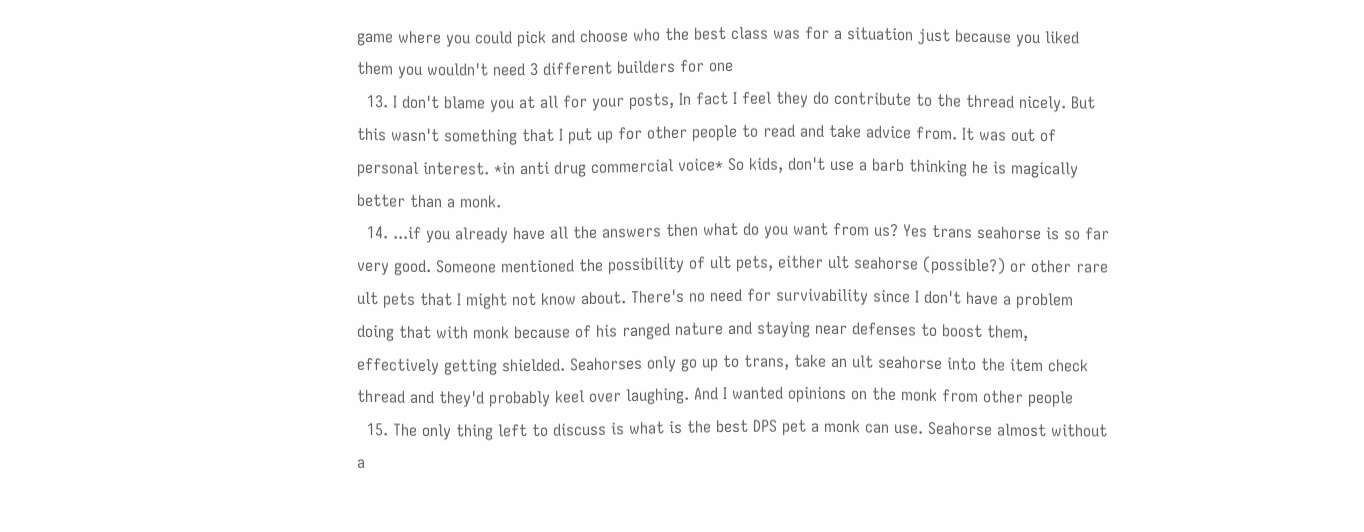game where you could pick and choose who the best class was for a situation just because you liked them you wouldn't need 3 different builders for one
  13. I don't blame you at all for your posts, In fact I feel they do contribute to the thread nicely. But this wasn't something that I put up for other people to read and take advice from. It was out of personal interest. *in anti drug commercial voice* So kids, don't use a barb thinking he is magically better than a monk.
  14. ...if you already have all the answers then what do you want from us? Yes trans seahorse is so far very good. Someone mentioned the possibility of ult pets, either ult seahorse (possible?) or other rare ult pets that I might not know about. There's no need for survivability since I don't have a problem doing that with monk because of his ranged nature and staying near defenses to boost them, effectively getting shielded. Seahorses only go up to trans, take an ult seahorse into the item check thread and they'd probably keel over laughing. And I wanted opinions on the monk from other people
  15. The only thing left to discuss is what is the best DPS pet a monk can use. Seahorse almost without a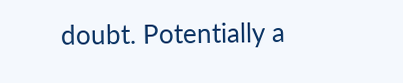doubt. Potentially a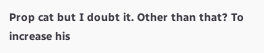Prop cat but I doubt it. Other than that? To increase his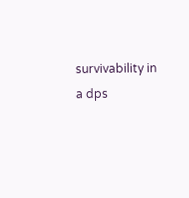survivability in a dps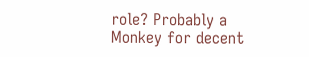role? Probably a Monkey for decent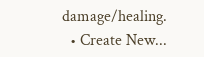damage/healing.
  • Create New...